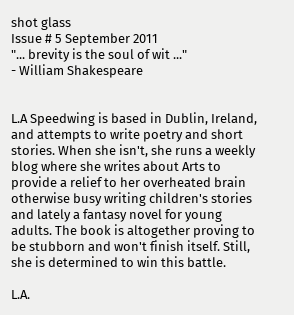shot glass
Issue # 5 September 2011
"... brevity is the soul of wit ..."
- William Shakespeare


L.A Speedwing is based in Dublin, Ireland, and attempts to write poetry and short stories. When she isn't, she runs a weekly blog where she writes about Arts to provide a relief to her overheated brain otherwise busy writing children's stories and lately a fantasy novel for young adults. The book is altogether proving to be stubborn and won't finish itself. Still, she is determined to win this battle.

L.A.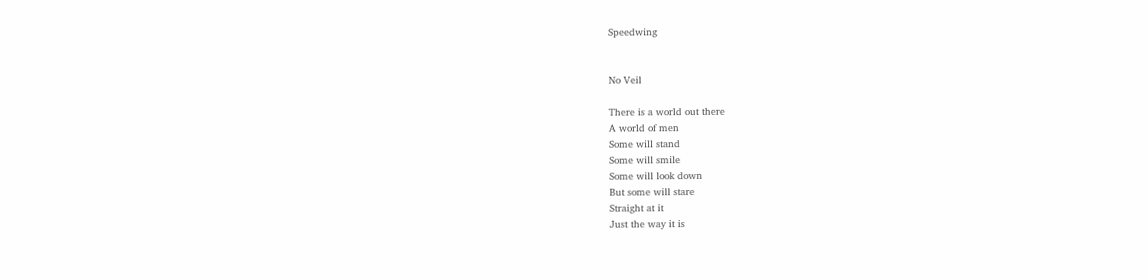Speedwing


No Veil

There is a world out there
A world of men
Some will stand
Some will smile
Some will look down
But some will stare
Straight at it
Just the way it is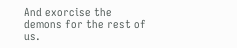And exorcise the demons for the rest of us.